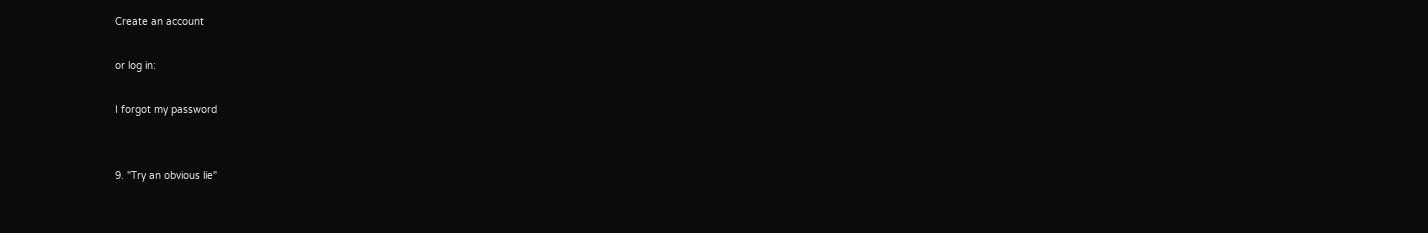Create an account

or log in:

I forgot my password


9. "Try an obvious lie"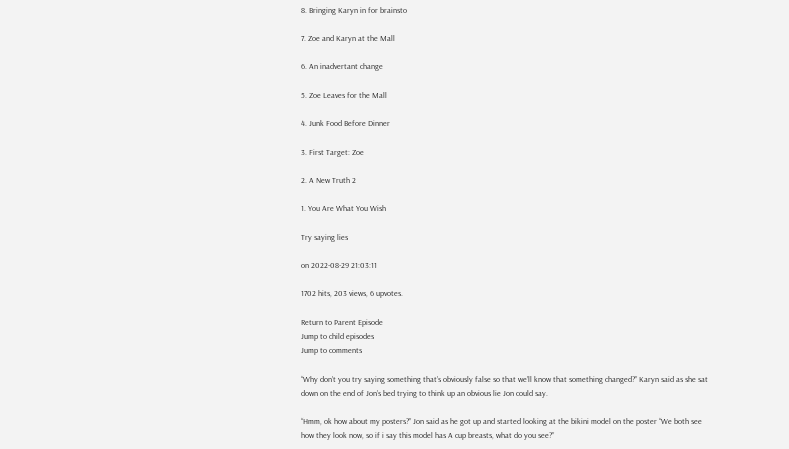8. Bringing Karyn in for brainsto

7. Zoe and Karyn at the Mall

6. An inadvertant change

5. Zoe Leaves for the Mall

4. Junk Food Before Dinner

3. First Target: Zoe

2. A New Truth 2

1. You Are What You Wish

Try saying lies

on 2022-08-29 21:03:11

1702 hits, 203 views, 6 upvotes.

Return to Parent Episode
Jump to child episodes
Jump to comments

“Why don’t you try saying something that’s obviously false so that we’ll know that something changed?” Karyn said as she sat down on the end of Jon’s bed trying to think up an obvious lie Jon could say.

“Hmm, ok how about my posters?” Jon said as he got up and started looking at the bikini model on the poster “We both see how they look now, so if i say this model has A cup breasts, what do you see?”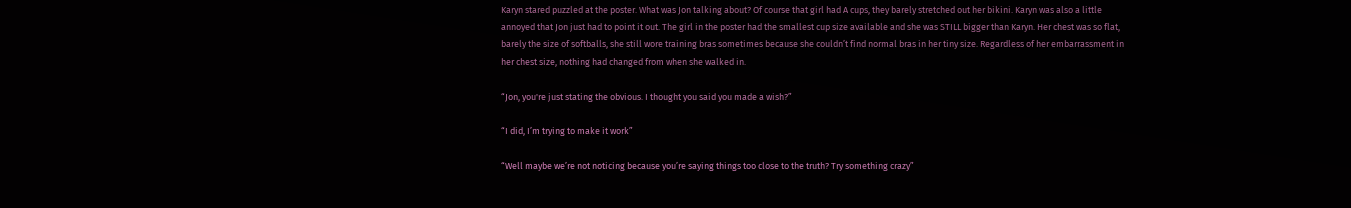Karyn stared puzzled at the poster. What was Jon talking about? Of course that girl had A cups, they barely stretched out her bikini. Karyn was also a little annoyed that Jon just had to point it out. The girl in the poster had the smallest cup size available and she was STILL bigger than Karyn. Her chest was so flat, barely the size of softballs, she still wore training bras sometimes because she couldn’t find normal bras in her tiny size. Regardless of her embarrassment in her chest size, nothing had changed from when she walked in.

“Jon, you're just stating the obvious. I thought you said you made a wish?”

“I did, I’m trying to make it work”

“Well maybe we’re not noticing because you’re saying things too close to the truth? Try something crazy”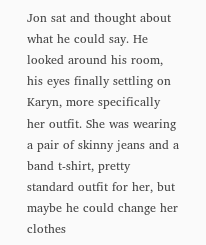Jon sat and thought about what he could say. He looked around his room, his eyes finally settling on Karyn, more specifically her outfit. She was wearing a pair of skinny jeans and a band t-shirt, pretty standard outfit for her, but maybe he could change her clothes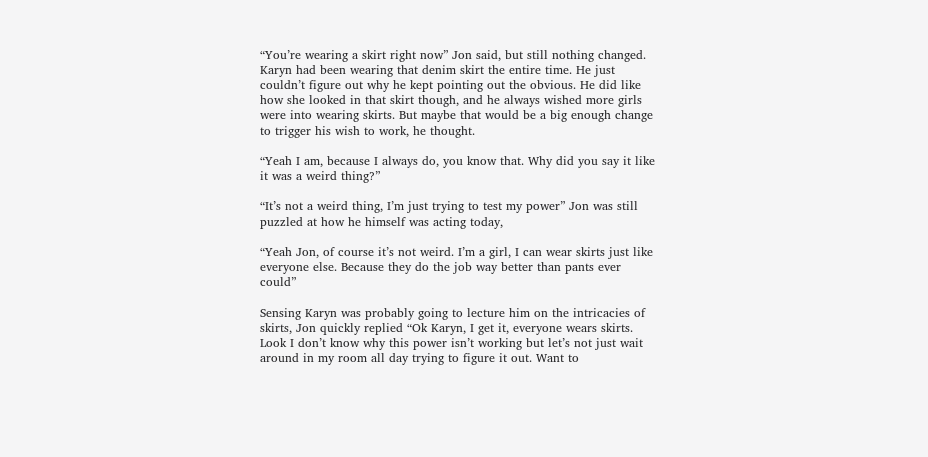“You’re wearing a skirt right now” Jon said, but still nothing changed. Karyn had been wearing that denim skirt the entire time. He just couldn’t figure out why he kept pointing out the obvious. He did like how she looked in that skirt though, and he always wished more girls were into wearing skirts. But maybe that would be a big enough change to trigger his wish to work, he thought.

“Yeah I am, because I always do, you know that. Why did you say it like it was a weird thing?”

“It’s not a weird thing, I’m just trying to test my power” Jon was still puzzled at how he himself was acting today,

“Yeah Jon, of course it’s not weird. I’m a girl, I can wear skirts just like everyone else. Because they do the job way better than pants ever could”

Sensing Karyn was probably going to lecture him on the intricacies of skirts, Jon quickly replied “Ok Karyn, I get it, everyone wears skirts. Look I don’t know why this power isn’t working but let’s not just wait around in my room all day trying to figure it out. Want to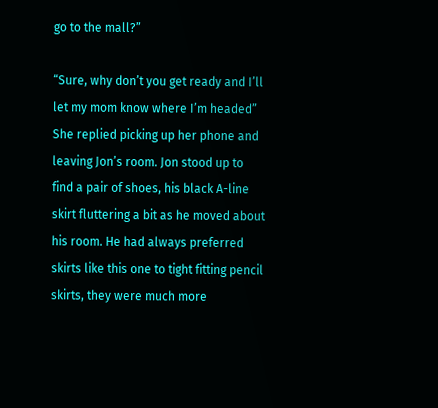go to the mall?”

“Sure, why don’t you get ready and I’ll let my mom know where I’m headed” She replied picking up her phone and leaving Jon’s room. Jon stood up to find a pair of shoes, his black A-line skirt fluttering a bit as he moved about his room. He had always preferred skirts like this one to tight fitting pencil skirts, they were much more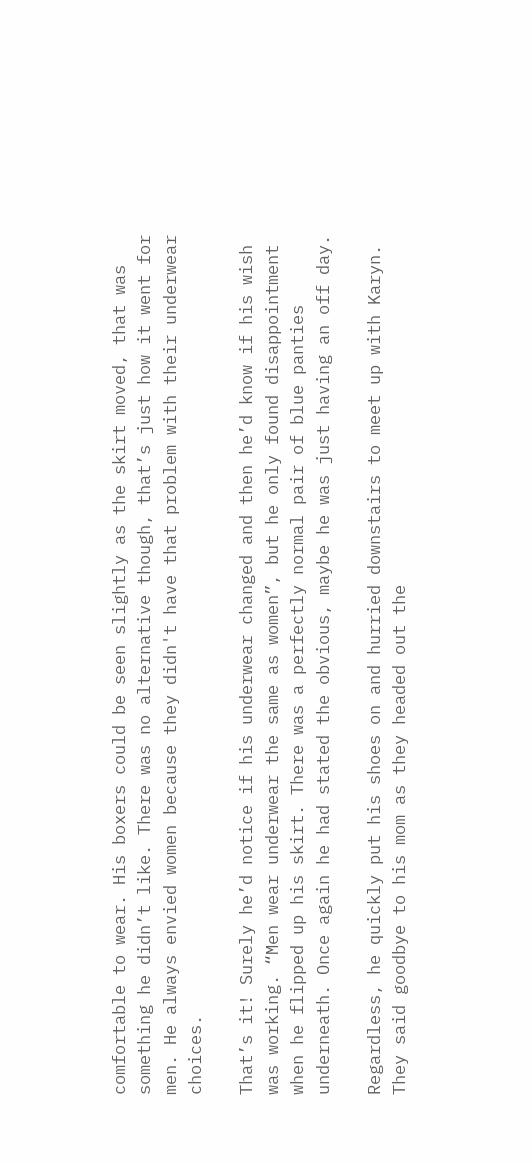comfortable to wear. His boxers could be seen slightly as the skirt moved, that was something he didn’t like. There was no alternative though, that’s just how it went for men. He always envied women because they didn't have that problem with their underwear choices.

That’s it! Surely he’d notice if his underwear changed and then he’d know if his wish was working. “Men wear underwear the same as women”, but he only found disappointment when he flipped up his skirt. There was a perfectly normal pair of blue panties underneath. Once again he had stated the obvious, maybe he was just having an off day.

Regardless, he quickly put his shoes on and hurried downstairs to meet up with Karyn. They said goodbye to his mom as they headed out the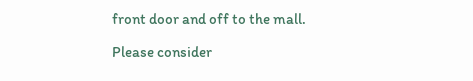front door and off to the mall.

Please consider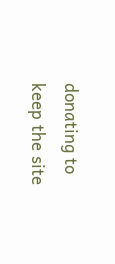donating to keep the site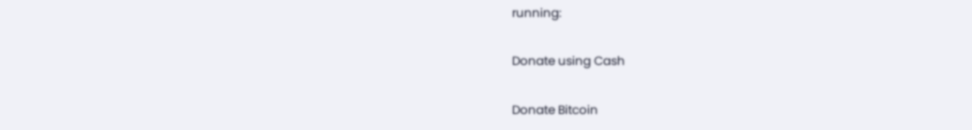running:

Donate using Cash

Donate Bitcoin